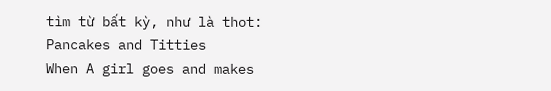tìm từ bất kỳ, như là thot:
Pancakes and Titties
When A girl goes and makes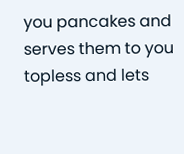you pancakes and serves them to you topless and lets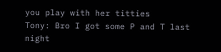you play with her titties
Tony: Bro I got some P and T last night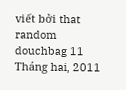viết bởi that random douchbag 11 Tháng hai, 2011